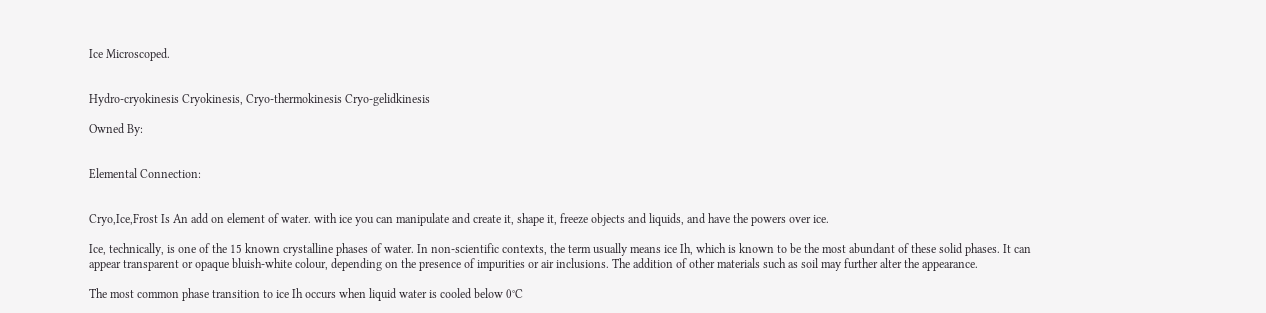Ice Microscoped.


Hydro-cryokinesis Cryokinesis, Cryo-thermokinesis Cryo-gelidkinesis

Owned By:


Elemental Connection:


Cryo,Ice,Frost Is An add on element of water. with ice you can manipulate and create it, shape it, freeze objects and liquids, and have the powers over ice.

Ice, technically, is one of the 15 known crystalline phases of water. In non-scientific contexts, the term usually means ice Ih, which is known to be the most abundant of these solid phases. It can appear transparent or opaque bluish-white colour, depending on the presence of impurities or air inclusions. The addition of other materials such as soil may further alter the appearance.

The most common phase transition to ice Ih occurs when liquid water is cooled below 0°C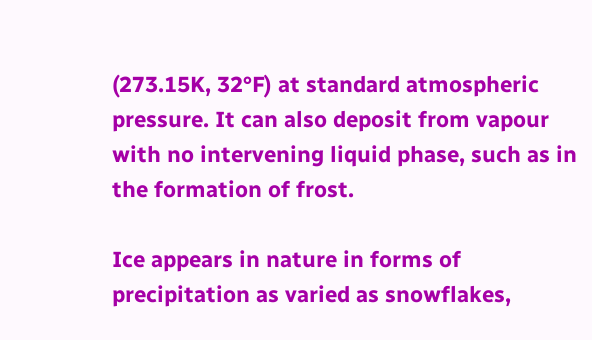(273.15K, 32°F) at standard atmospheric pressure. It can also deposit from vapour with no intervening liquid phase, such as in the formation of frost.

Ice appears in nature in forms of precipitation as varied as snowflakes,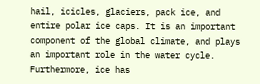hail, icicles, glaciers, pack ice, and entire polar ice caps. It is an important component of the global climate, and plays an important role in the water cycle. Furthermore, ice has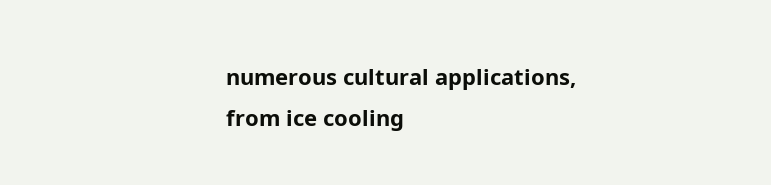numerous cultural applications, from ice cooling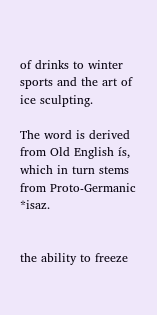of drinks to winter sports and the art of ice sculpting.

The word is derived from Old English ís, which in turn stems from Proto-Germanic *isaz.


the ability to freeze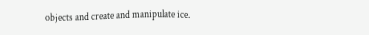objects and create and manipulate ice.